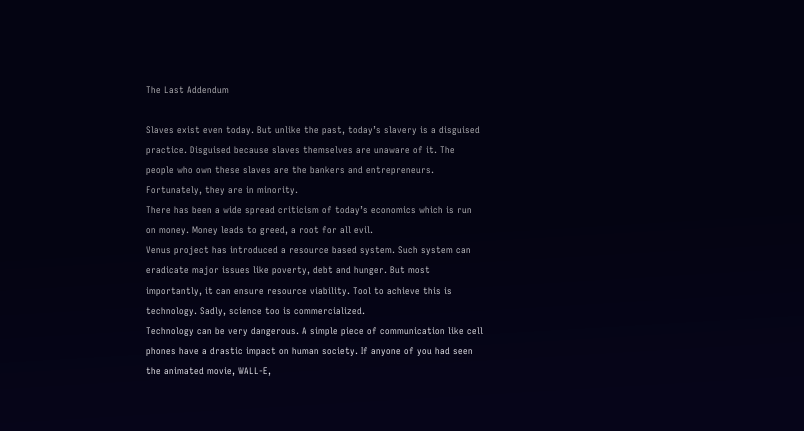The Last Addendum

Slaves exist even today. But unlike the past, today’s slavery is a disguised practice. Disguised because slaves themselves are unaware of it. The people who own these slaves are the bankers and entrepreneurs. Fortunately, they are in minority.
There has been a wide spread criticism of today’s economics which is run on money. Money leads to greed, a root for all evil.
Venus project has introduced a resource based system. Such system can eradicate major issues like poverty, debt and hunger. But most importantly, it can ensure resource viability. Tool to achieve this is technology. Sadly, science too is commercialized.
Technology can be very dangerous. A simple piece of communication like cell phones have a drastic impact on human society. If anyone of you had seen the animated movie, WALL-E,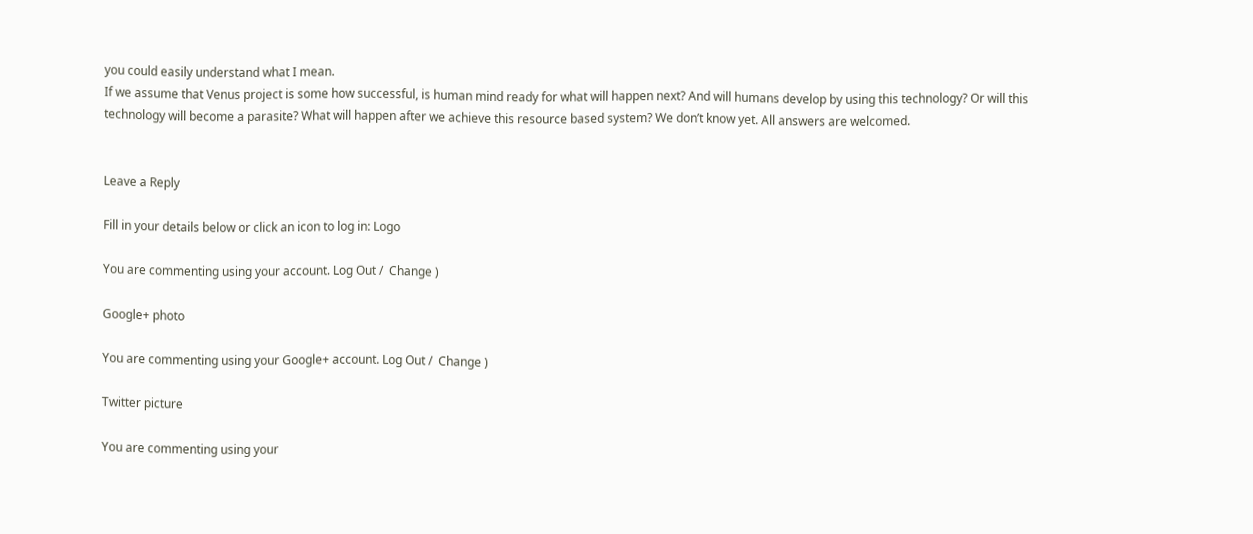you could easily understand what I mean.
If we assume that Venus project is some how successful, is human mind ready for what will happen next? And will humans develop by using this technology? Or will this technology will become a parasite? What will happen after we achieve this resource based system? We don’t know yet. All answers are welcomed.


Leave a Reply

Fill in your details below or click an icon to log in: Logo

You are commenting using your account. Log Out /  Change )

Google+ photo

You are commenting using your Google+ account. Log Out /  Change )

Twitter picture

You are commenting using your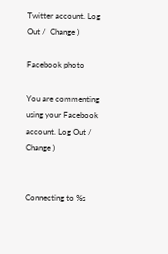Twitter account. Log Out /  Change )

Facebook photo

You are commenting using your Facebook account. Log Out /  Change )


Connecting to %s